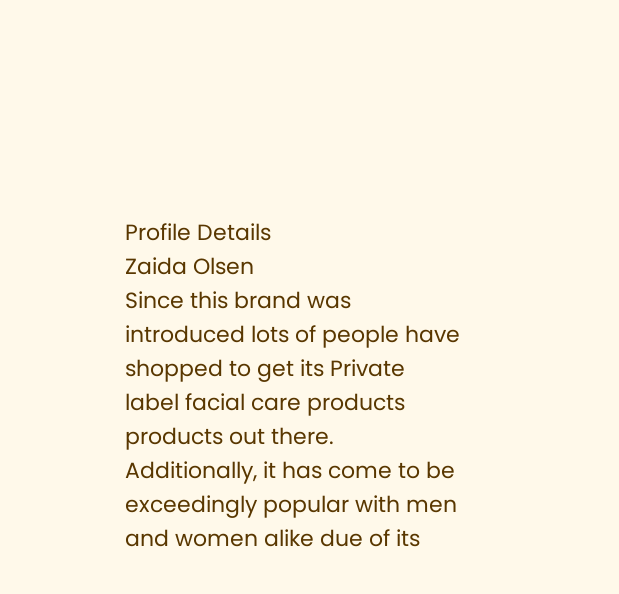Profile Details
Zaida Olsen
Since this brand was introduced lots of people have shopped to get its Private label facial care products products out there. Additionally, it has come to be exceedingly popular with men and women alike due of its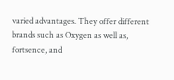varied advantages. They offer different brands such as Oxygen as well as, fortsence, and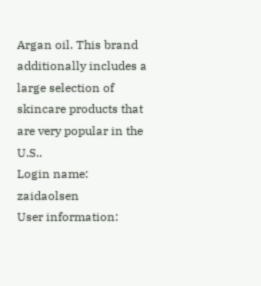Argan oil. This brand additionally includes a large selection of skincare products that are very popular in the U.S..
Login name: zaidaolsen
User information: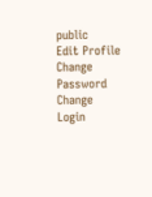public
Edit Profile
Change Password
Change Login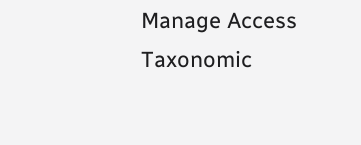Manage Access
Taxonomic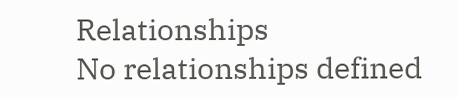Relationships
No relationships defined